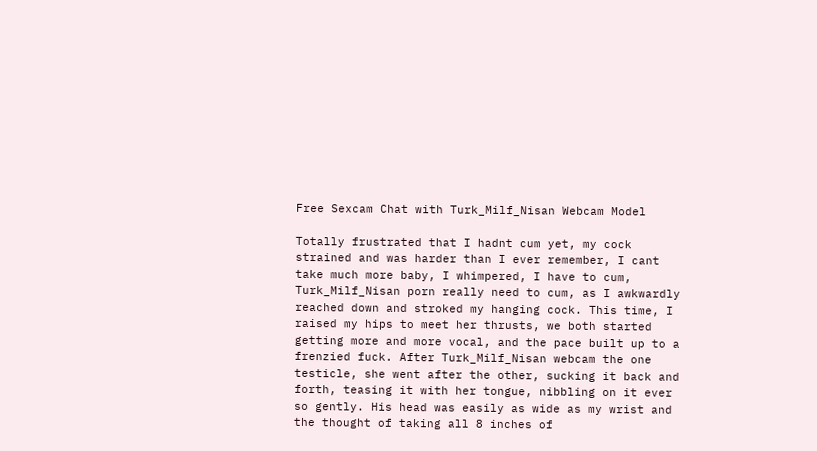Free Sexcam Chat with Turk_Milf_Nisan Webcam Model

Totally frustrated that I hadnt cum yet, my cock strained and was harder than I ever remember, I cant take much more baby, I whimpered, I have to cum, Turk_Milf_Nisan porn really need to cum, as I awkwardly reached down and stroked my hanging cock. This time, I raised my hips to meet her thrusts, we both started getting more and more vocal, and the pace built up to a frenzied fuck. After Turk_Milf_Nisan webcam the one testicle, she went after the other, sucking it back and forth, teasing it with her tongue, nibbling on it ever so gently. His head was easily as wide as my wrist and the thought of taking all 8 inches of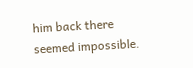him back there seemed impossible.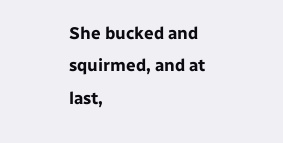She bucked and squirmed, and at last,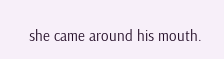she came around his mouth.